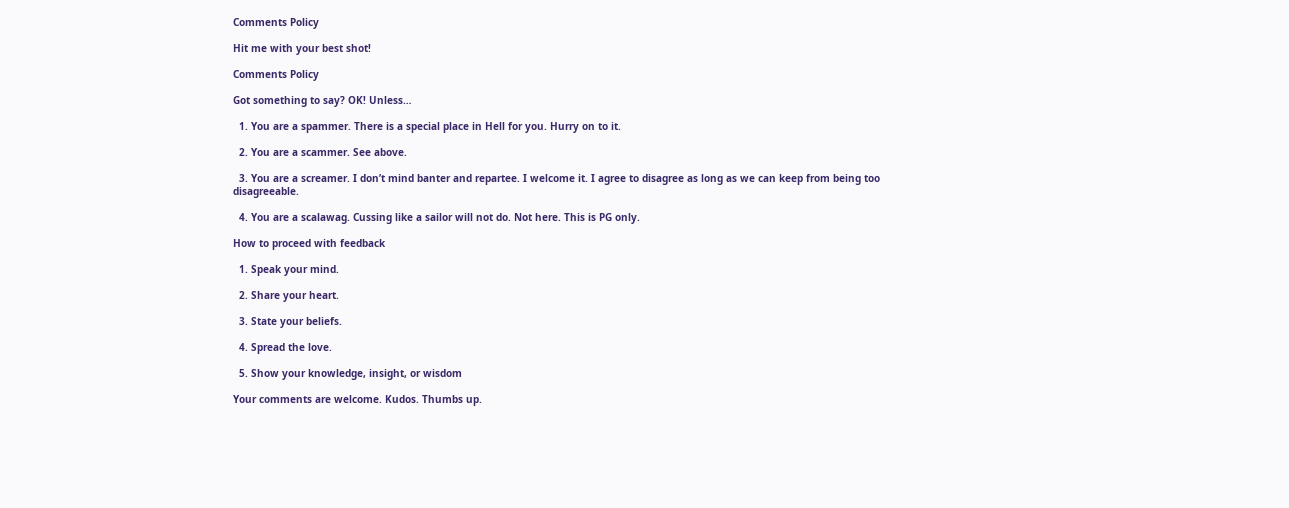Comments Policy

Hit me with your best shot!

Comments Policy

Got something to say? OK! Unless…

  1. You are a spammer. There is a special place in Hell for you. Hurry on to it.

  2. You are a scammer. See above.

  3. You are a screamer. I don’t mind banter and repartee. I welcome it. I agree to disagree as long as we can keep from being too disagreeable.

  4. You are a scalawag. Cussing like a sailor will not do. Not here. This is PG only.

How to proceed with feedback

  1. Speak your mind.

  2. Share your heart.

  3. State your beliefs.

  4. Spread the love.

  5. Show your knowledge, insight, or wisdom

Your comments are welcome. Kudos. Thumbs up.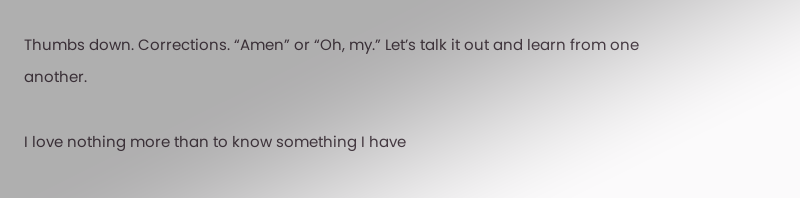Thumbs down. Corrections. “Amen” or “Oh, my.” Let’s talk it out and learn from one another.

I love nothing more than to know something I have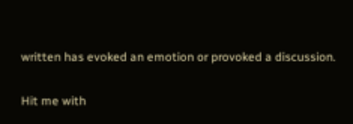written has evoked an emotion or provoked a discussion.

Hit me with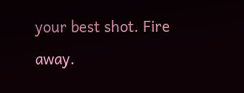your best shot. Fire away.